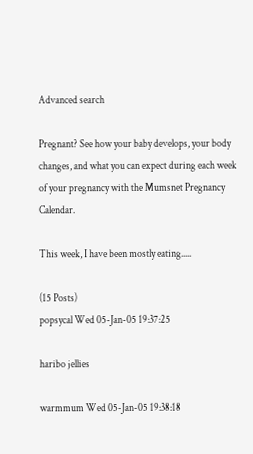Advanced search

Pregnant? See how your baby develops, your body changes, and what you can expect during each week of your pregnancy with the Mumsnet Pregnancy Calendar.

This week, I have been mostly eating.....

(15 Posts)
popsycal Wed 05-Jan-05 19:37:25

haribo jellies

warmmum Wed 05-Jan-05 19:38:18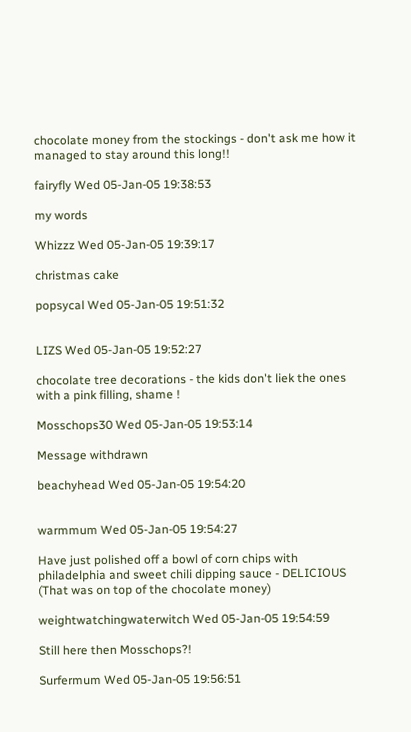chocolate money from the stockings - don't ask me how it managed to stay around this long!!

fairyfly Wed 05-Jan-05 19:38:53

my words

Whizzz Wed 05-Jan-05 19:39:17

christmas cake

popsycal Wed 05-Jan-05 19:51:32


LIZS Wed 05-Jan-05 19:52:27

chocolate tree decorations - the kids don't liek the ones with a pink filling, shame !

Mosschops30 Wed 05-Jan-05 19:53:14

Message withdrawn

beachyhead Wed 05-Jan-05 19:54:20


warmmum Wed 05-Jan-05 19:54:27

Have just polished off a bowl of corn chips with philadelphia and sweet chili dipping sauce - DELICIOUS (That was on top of the chocolate money)

weightwatchingwaterwitch Wed 05-Jan-05 19:54:59

Still here then Mosschops?!

Surfermum Wed 05-Jan-05 19:56:51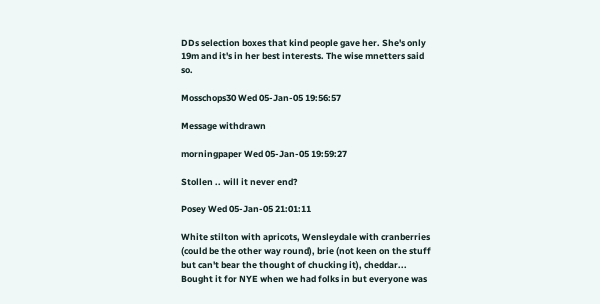DDs selection boxes that kind people gave her. She's only 19m and it's in her best interests. The wise mnetters said so.

Mosschops30 Wed 05-Jan-05 19:56:57

Message withdrawn

morningpaper Wed 05-Jan-05 19:59:27

Stollen .. will it never end?

Posey Wed 05-Jan-05 21:01:11

White stilton with apricots, Wensleydale with cranberries (could be the other way round), brie (not keen on the stuff but can't bear the thought of chucking it), cheddar...
Bought it for NYE when we had folks in but everyone was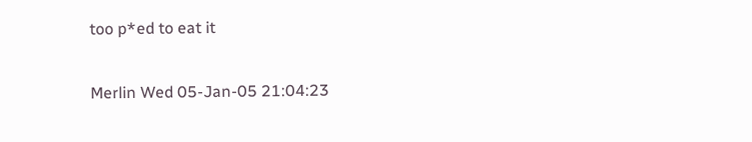too p*ed to eat it

Merlin Wed 05-Jan-05 21:04:23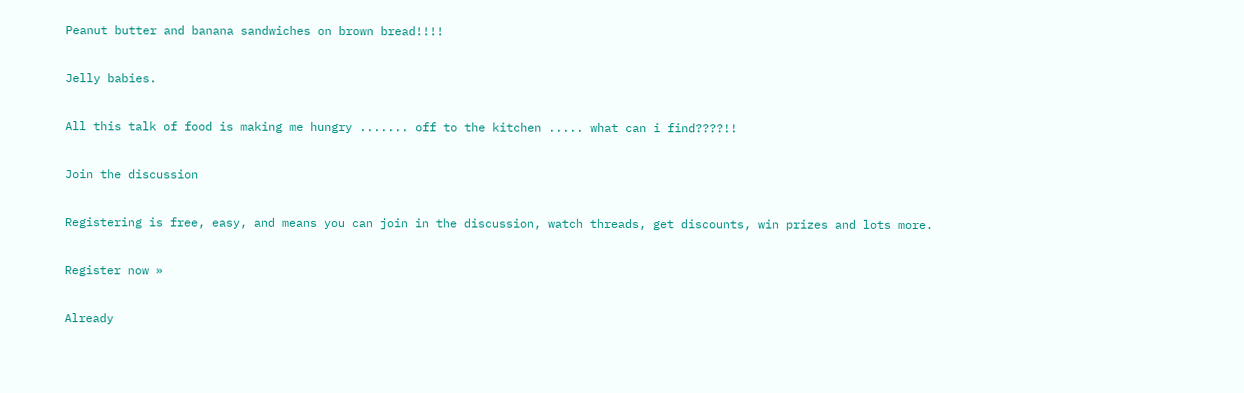Peanut butter and banana sandwiches on brown bread!!!!

Jelly babies.

All this talk of food is making me hungry ....... off to the kitchen ..... what can i find????!!

Join the discussion

Registering is free, easy, and means you can join in the discussion, watch threads, get discounts, win prizes and lots more.

Register now »

Already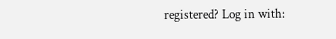registered? Log in with: